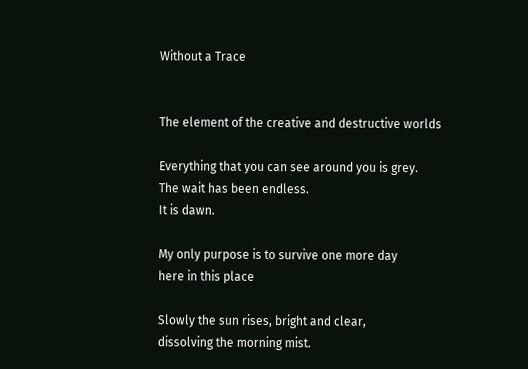Without a Trace


The element of the creative and destructive worlds

Everything that you can see around you is grey.
The wait has been endless.
It is dawn.

My only purpose is to survive one more day
here in this place

Slowly the sun rises, bright and clear,
dissolving the morning mist.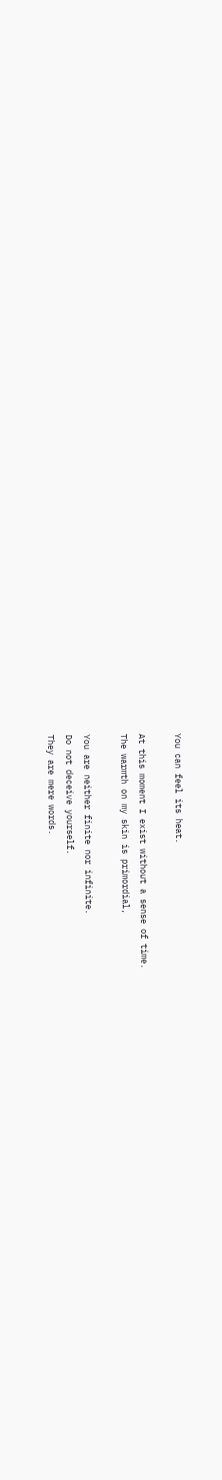You can feel its heat.

At this moment I exist without a sense of time.
The warmth on my skin is primordial,

You are neither finite nor infinite.
Do not deceive yourself.
They are mere words.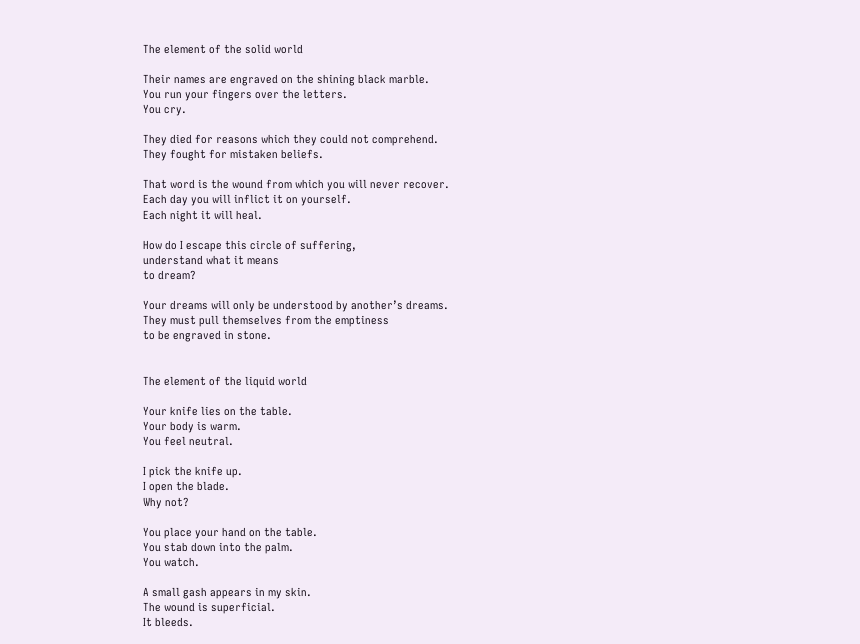The element of the solid world

Their names are engraved on the shining black marble.
You run your fingers over the letters.
You cry.

They died for reasons which they could not comprehend.
They fought for mistaken beliefs.

That word is the wound from which you will never recover.
Each day you will inflict it on yourself.
Each night it will heal.

How do I escape this circle of suffering,
understand what it means
to dream?

Your dreams will only be understood by another’s dreams.
They must pull themselves from the emptiness
to be engraved in stone.


The element of the liquid world

Your knife lies on the table.
Your body is warm.
You feel neutral.

I pick the knife up.
I open the blade.
Why not?

You place your hand on the table.
You stab down into the palm.
You watch.

A small gash appears in my skin.
The wound is superficial.
It bleeds.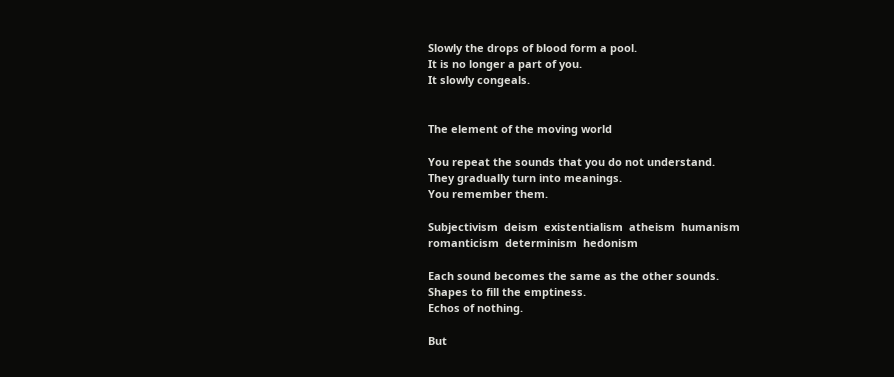Slowly the drops of blood form a pool.
It is no longer a part of you.
It slowly congeals.


The element of the moving world

You repeat the sounds that you do not understand.
They gradually turn into meanings.
You remember them.

Subjectivism  deism  existentialism  atheism  humanism
romanticism  determinism  hedonism

Each sound becomes the same as the other sounds.
Shapes to fill the emptiness.
Echos of nothing.

But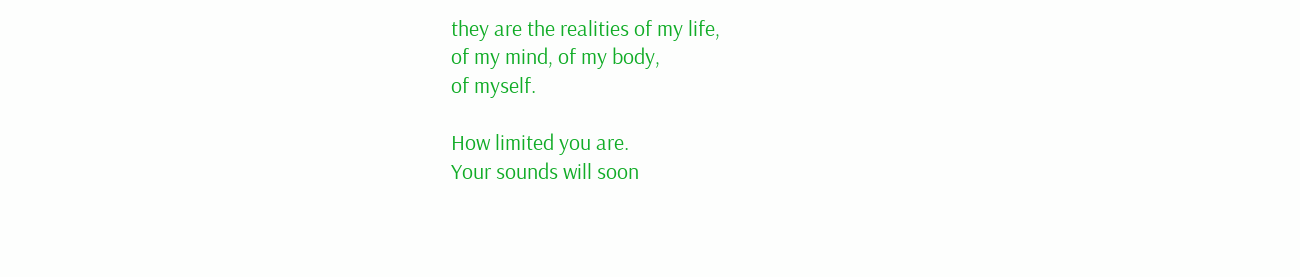they are the realities of my life,
of my mind, of my body,
of myself.

How limited you are.
Your sounds will soon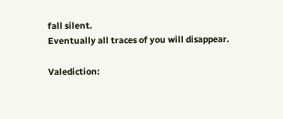fall silent.
Eventually all traces of you will disappear.

Valediction: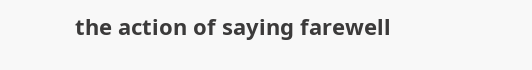the action of saying farewell